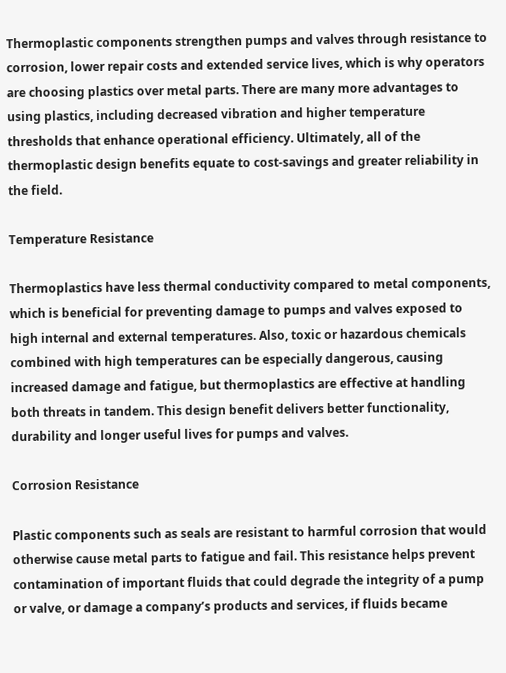Thermoplastic components strengthen pumps and valves through resistance to corrosion, lower repair costs and extended service lives, which is why operators are choosing plastics over metal parts. There are many more advantages to using plastics, including decreased vibration and higher temperature thresholds that enhance operational efficiency. Ultimately, all of the thermoplastic design benefits equate to cost-savings and greater reliability in the field.

Temperature Resistance

Thermoplastics have less thermal conductivity compared to metal components, which is beneficial for preventing damage to pumps and valves exposed to high internal and external temperatures. Also, toxic or hazardous chemicals combined with high temperatures can be especially dangerous, causing increased damage and fatigue, but thermoplastics are effective at handling both threats in tandem. This design benefit delivers better functionality, durability and longer useful lives for pumps and valves.

Corrosion Resistance

Plastic components such as seals are resistant to harmful corrosion that would otherwise cause metal parts to fatigue and fail. This resistance helps prevent contamination of important fluids that could degrade the integrity of a pump or valve, or damage a company’s products and services, if fluids became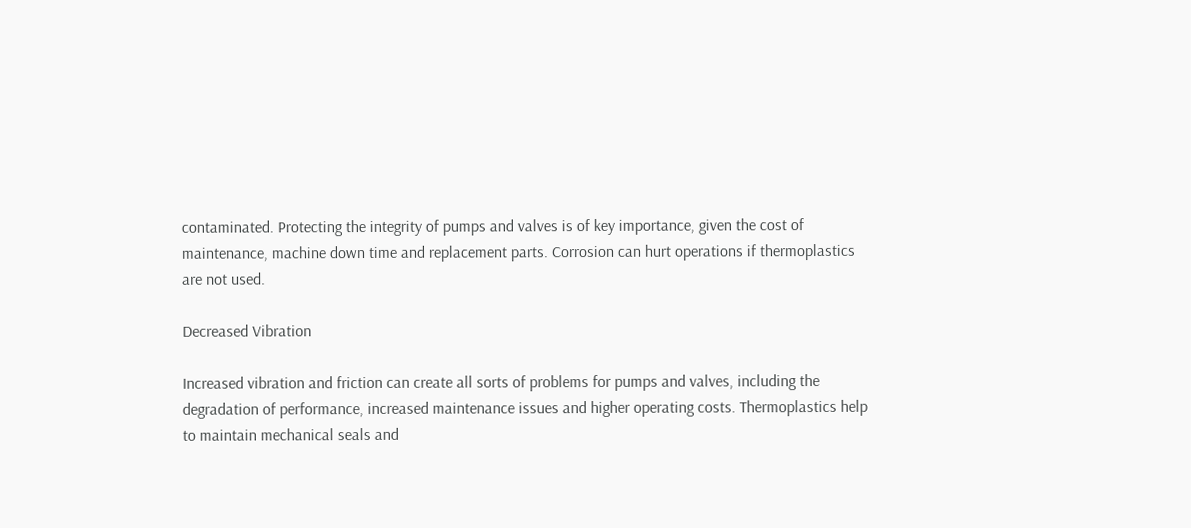contaminated. Protecting the integrity of pumps and valves is of key importance, given the cost of maintenance, machine down time and replacement parts. Corrosion can hurt operations if thermoplastics are not used.

Decreased Vibration

Increased vibration and friction can create all sorts of problems for pumps and valves, including the degradation of performance, increased maintenance issues and higher operating costs. Thermoplastics help to maintain mechanical seals and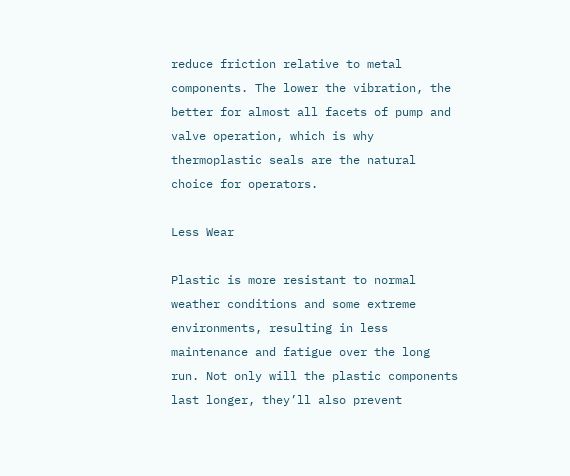reduce friction relative to metal components. The lower the vibration, the better for almost all facets of pump and valve operation, which is why thermoplastic seals are the natural choice for operators.

Less Wear

Plastic is more resistant to normal weather conditions and some extreme environments, resulting in less maintenance and fatigue over the long run. Not only will the plastic components last longer, they’ll also prevent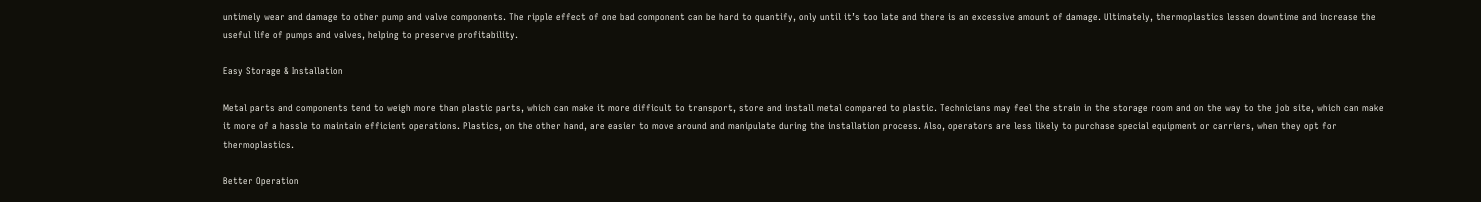untimely wear and damage to other pump and valve components. The ripple effect of one bad component can be hard to quantify, only until it’s too late and there is an excessive amount of damage. Ultimately, thermoplastics lessen downtime and increase the useful life of pumps and valves, helping to preserve profitability.

Easy Storage & Installation

Metal parts and components tend to weigh more than plastic parts, which can make it more difficult to transport, store and install metal compared to plastic. Technicians may feel the strain in the storage room and on the way to the job site, which can make it more of a hassle to maintain efficient operations. Plastics, on the other hand, are easier to move around and manipulate during the installation process. Also, operators are less likely to purchase special equipment or carriers, when they opt for thermoplastics.

Better Operation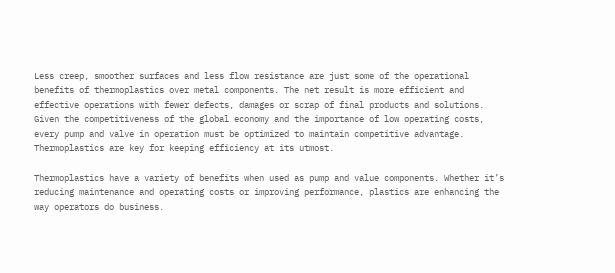Less creep, smoother surfaces and less flow resistance are just some of the operational benefits of thermoplastics over metal components. The net result is more efficient and effective operations with fewer defects, damages or scrap of final products and solutions. Given the competitiveness of the global economy and the importance of low operating costs, every pump and valve in operation must be optimized to maintain competitive advantage. Thermoplastics are key for keeping efficiency at its utmost.

Thermoplastics have a variety of benefits when used as pump and value components. Whether it’s reducing maintenance and operating costs or improving performance, plastics are enhancing the way operators do business.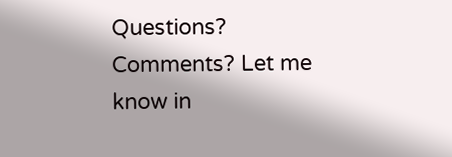Questions? Comments? Let me know in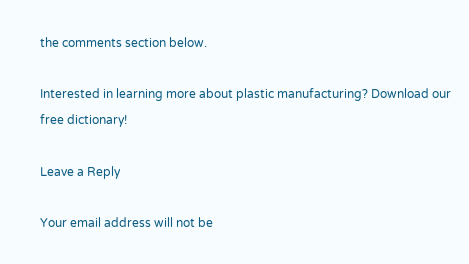the comments section below.

Interested in learning more about plastic manufacturing? Download our free dictionary!

Leave a Reply

Your email address will not be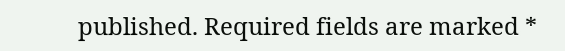published. Required fields are marked *